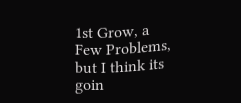1st Grow, a Few Problems, but I think its goin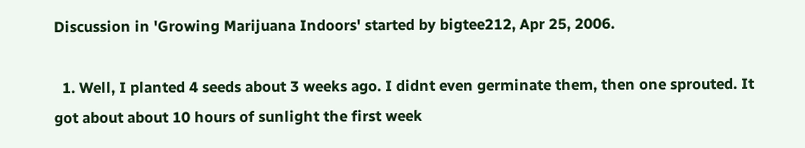Discussion in 'Growing Marijuana Indoors' started by bigtee212, Apr 25, 2006.

  1. Well, I planted 4 seeds about 3 weeks ago. I didnt even germinate them, then one sprouted. It got about about 10 hours of sunlight the first week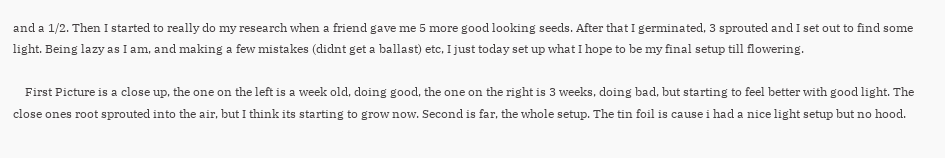and a 1/2. Then I started to really do my research when a friend gave me 5 more good looking seeds. After that I germinated, 3 sprouted and I set out to find some light. Being lazy as I am, and making a few mistakes (didnt get a ballast) etc, I just today set up what I hope to be my final setup till flowering.

    First Picture is a close up, the one on the left is a week old, doing good, the one on the right is 3 weeks, doing bad, but starting to feel better with good light. The close ones root sprouted into the air, but I think its starting to grow now. Second is far, the whole setup. The tin foil is cause i had a nice light setup but no hood.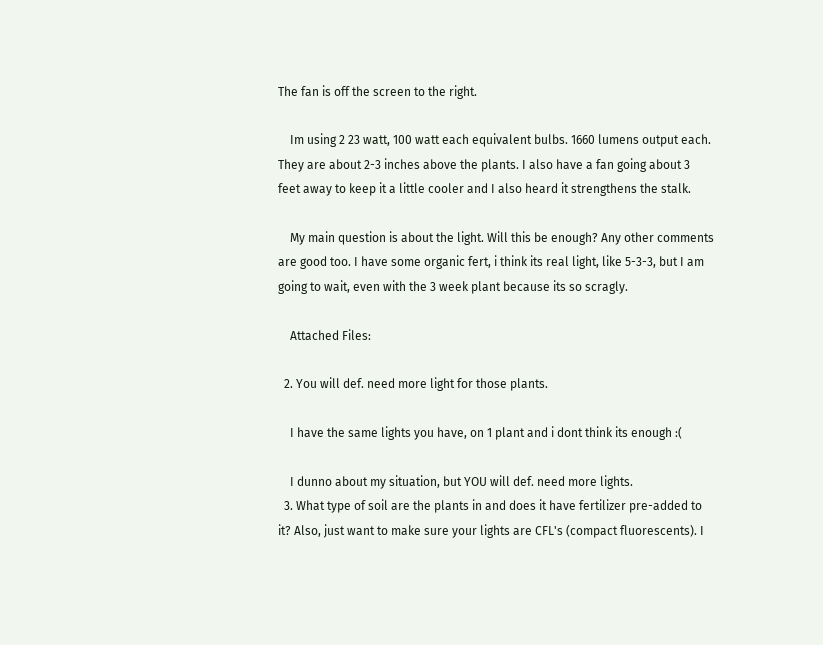The fan is off the screen to the right.

    Im using 2 23 watt, 100 watt each equivalent bulbs. 1660 lumens output each. They are about 2-3 inches above the plants. I also have a fan going about 3 feet away to keep it a little cooler and I also heard it strengthens the stalk.

    My main question is about the light. Will this be enough? Any other comments are good too. I have some organic fert, i think its real light, like 5-3-3, but I am going to wait, even with the 3 week plant because its so scragly.

    Attached Files:

  2. You will def. need more light for those plants.

    I have the same lights you have, on 1 plant and i dont think its enough :(

    I dunno about my situation, but YOU will def. need more lights.
  3. What type of soil are the plants in and does it have fertilizer pre-added to it? Also, just want to make sure your lights are CFL's (compact fluorescents). I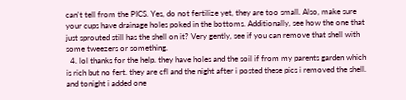can't tell from the PICS. Yes, do not fertilize yet, they are too small. Also, make sure your cups have drainage holes poked in the bottoms. Additionally, see how the one that just sprouted still has the shell on it? Very gently, see if you can remove that shell with some tweezers or something.
  4. lol thanks for the help. they have holes and the soil if from my parents garden which is rich but no fert. they are cfl and the night after i posted these pics i removed the shell. and tonight i added one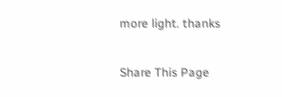more light. thanks

Share This Page